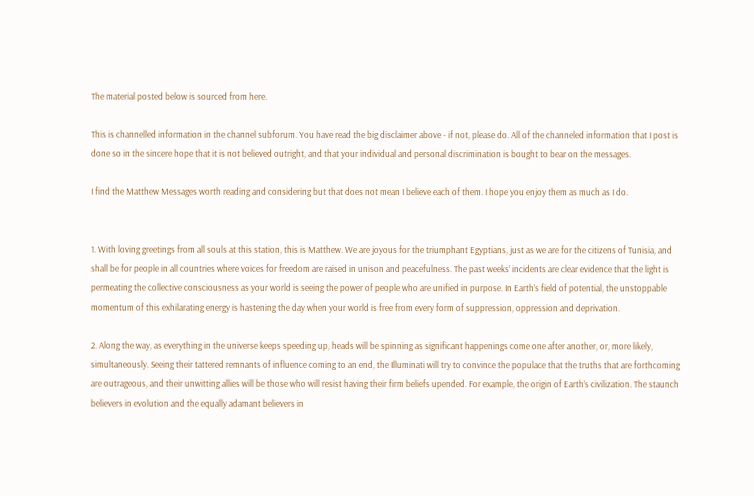The material posted below is sourced from here.

This is channelled information in the channel subforum. You have read the big disclaimer above - if not, please do. All of the channeled information that I post is done so in the sincere hope that it is not believed outright, and that your individual and personal discrimination is bought to bear on the messages.

I find the Matthew Messages worth reading and considering but that does not mean I believe each of them. I hope you enjoy them as much as I do.


1. With loving greetings from all souls at this station, this is Matthew. We are joyous for the triumphant Egyptians, just as we are for the citizens of Tunisia, and shall be for people in all countries where voices for freedom are raised in unison and peacefulness. The past weeks’ incidents are clear evidence that the light is permeating the collective consciousness as your world is seeing the power of people who are unified in purpose. In Earth’s field of potential, the unstoppable momentum of this exhilarating energy is hastening the day when your world is free from every form of suppression, oppression and deprivation.

2. Along the way, as everything in the universe keeps speeding up, heads will be spinning as significant happenings come one after another, or, more likely, simultaneously. Seeing their tattered remnants of influence coming to an end, the Illuminati will try to convince the populace that the truths that are forthcoming are outrageous, and their unwitting allies will be those who will resist having their firm beliefs upended. For example, the origin of Earth’s civilization. The staunch believers in evolution and the equally adamant believers in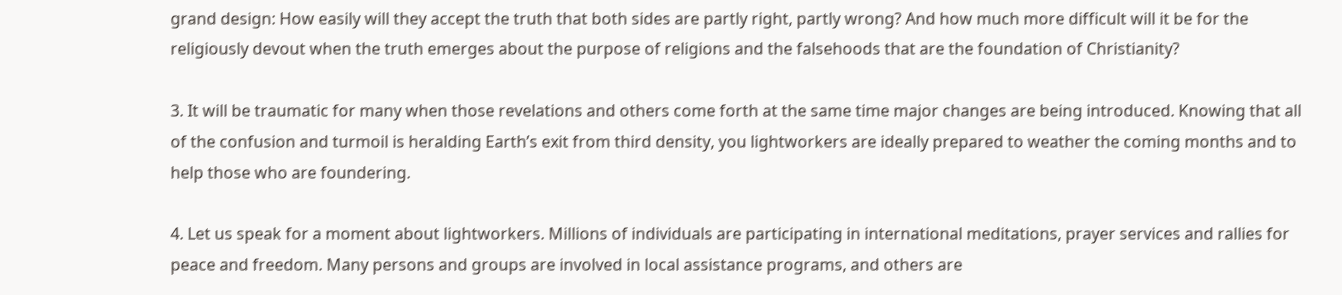grand design: How easily will they accept the truth that both sides are partly right, partly wrong? And how much more difficult will it be for the religiously devout when the truth emerges about the purpose of religions and the falsehoods that are the foundation of Christianity?

3. It will be traumatic for many when those revelations and others come forth at the same time major changes are being introduced. Knowing that all of the confusion and turmoil is heralding Earth’s exit from third density, you lightworkers are ideally prepared to weather the coming months and to help those who are foundering.

4. Let us speak for a moment about lightworkers. Millions of individuals are participating in international meditations, prayer services and rallies for peace and freedom. Many persons and groups are involved in local assistance programs, and others are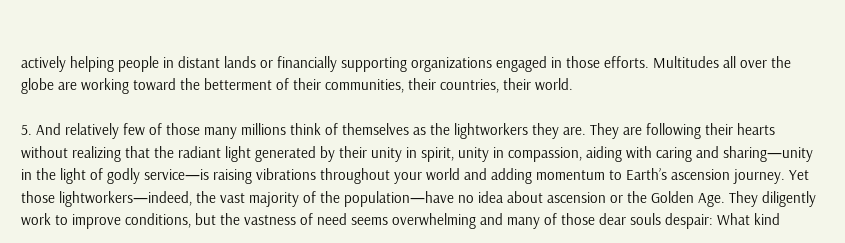actively helping people in distant lands or financially supporting organizations engaged in those efforts. Multitudes all over the globe are working toward the betterment of their communities, their countries, their world.

5. And relatively few of those many millions think of themselves as the lightworkers they are. They are following their hearts without realizing that the radiant light generated by their unity in spirit, unity in compassion, aiding with caring and sharing—unity in the light of godly service—is raising vibrations throughout your world and adding momentum to Earth’s ascension journey. Yet those lightworkers—indeed, the vast majority of the population—have no idea about ascension or the Golden Age. They diligently work to improve conditions, but the vastness of need seems overwhelming and many of those dear souls despair: What kind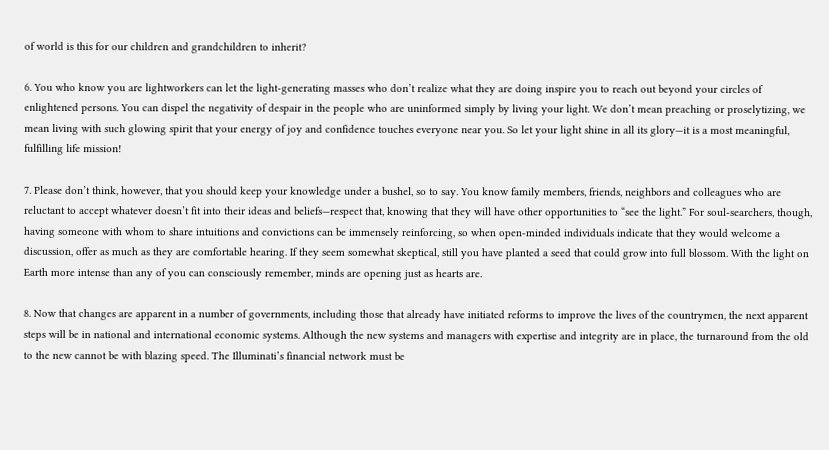of world is this for our children and grandchildren to inherit?

6. You who know you are lightworkers can let the light-generating masses who don’t realize what they are doing inspire you to reach out beyond your circles of enlightened persons. You can dispel the negativity of despair in the people who are uninformed simply by living your light. We don’t mean preaching or proselytizing, we mean living with such glowing spirit that your energy of joy and confidence touches everyone near you. So let your light shine in all its glory—it is a most meaningful, fulfilling life mission!

7. Please don’t think, however, that you should keep your knowledge under a bushel, so to say. You know family members, friends, neighbors and colleagues who are reluctant to accept whatever doesn’t fit into their ideas and beliefs—respect that, knowing that they will have other opportunities to “see the light.” For soul-searchers, though, having someone with whom to share intuitions and convictions can be immensely reinforcing, so when open-minded individuals indicate that they would welcome a discussion, offer as much as they are comfortable hearing. If they seem somewhat skeptical, still you have planted a seed that could grow into full blossom. With the light on Earth more intense than any of you can consciously remember, minds are opening just as hearts are.

8. Now that changes are apparent in a number of governments, including those that already have initiated reforms to improve the lives of the countrymen, the next apparent steps will be in national and international economic systems. Although the new systems and managers with expertise and integrity are in place, the turnaround from the old to the new cannot be with blazing speed. The Illuminati’s financial network must be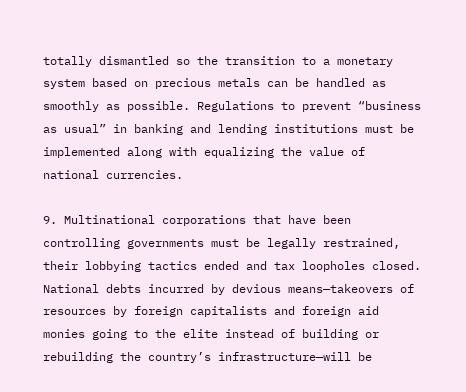totally dismantled so the transition to a monetary system based on precious metals can be handled as smoothly as possible. Regulations to prevent “business as usual” in banking and lending institutions must be implemented along with equalizing the value of national currencies.

9. Multinational corporations that have been controlling governments must be legally restrained, their lobbying tactics ended and tax loopholes closed. National debts incurred by devious means—takeovers of resources by foreign capitalists and foreign aid monies going to the elite instead of building or rebuilding the country’s infrastructure—will be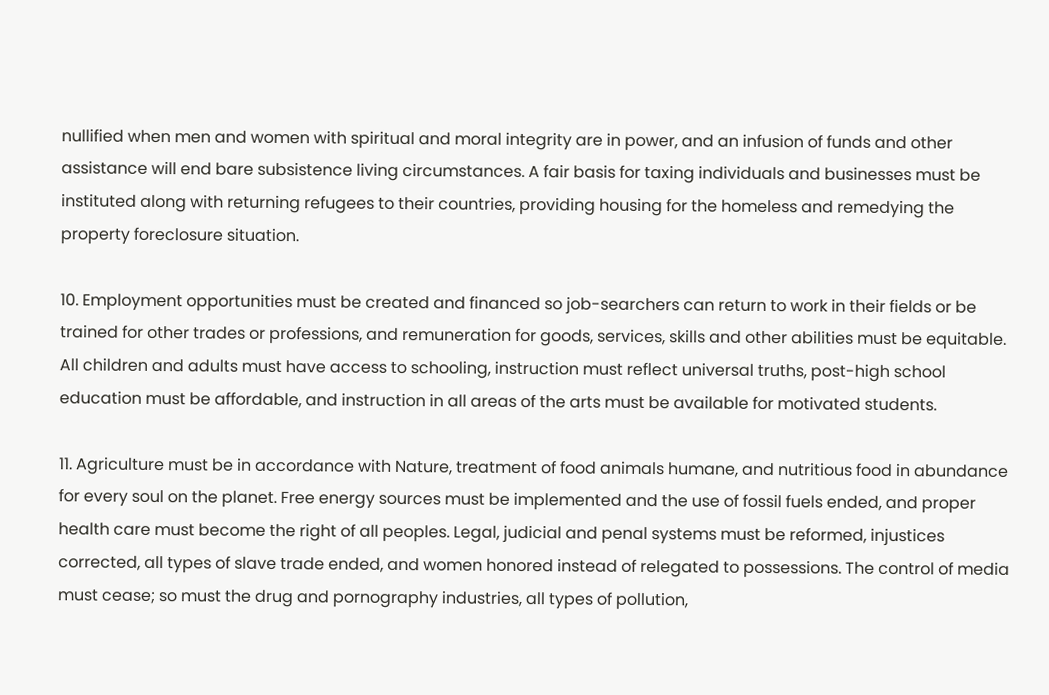nullified when men and women with spiritual and moral integrity are in power, and an infusion of funds and other assistance will end bare subsistence living circumstances. A fair basis for taxing individuals and businesses must be instituted along with returning refugees to their countries, providing housing for the homeless and remedying the property foreclosure situation.

10. Employment opportunities must be created and financed so job-searchers can return to work in their fields or be trained for other trades or professions, and remuneration for goods, services, skills and other abilities must be equitable. All children and adults must have access to schooling, instruction must reflect universal truths, post-high school education must be affordable, and instruction in all areas of the arts must be available for motivated students.

11. Agriculture must be in accordance with Nature, treatment of food animals humane, and nutritious food in abundance for every soul on the planet. Free energy sources must be implemented and the use of fossil fuels ended, and proper health care must become the right of all peoples. Legal, judicial and penal systems must be reformed, injustices corrected, all types of slave trade ended, and women honored instead of relegated to possessions. The control of media must cease; so must the drug and pornography industries, all types of pollution,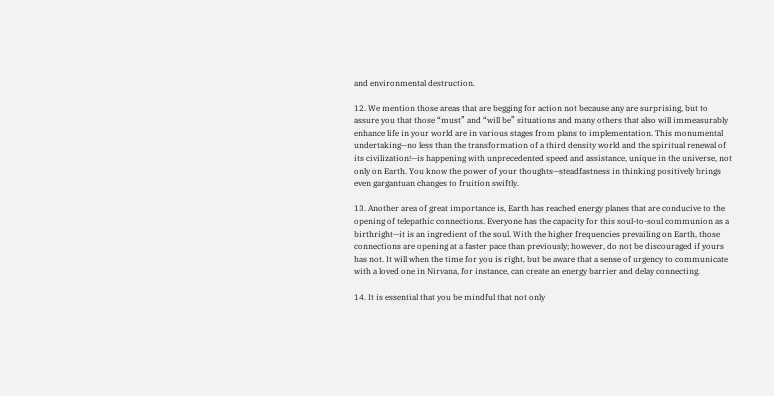and environmental destruction.

12. We mention those areas that are begging for action not because any are surprising, but to assure you that those “must” and “will be” situations and many others that also will immeasurably enhance life in your world are in various stages from plans to implementation. This monumental undertaking—no less than the transformation of a third density world and the spiritual renewal of its civilization!—is happening with unprecedented speed and assistance, unique in the universe, not only on Earth. You know the power of your thoughts—steadfastness in thinking positively brings even gargantuan changes to fruition swiftly.

13. Another area of great importance is, Earth has reached energy planes that are conducive to the opening of telepathic connections. Everyone has the capacity for this soul-to-soul communion as a birthright—it is an ingredient of the soul. With the higher frequencies prevailing on Earth, those connections are opening at a faster pace than previously; however, do not be discouraged if yours has not. It will when the time for you is right, but be aware that a sense of urgency to communicate with a loved one in Nirvana, for instance, can create an energy barrier and delay connecting.

14. It is essential that you be mindful that not only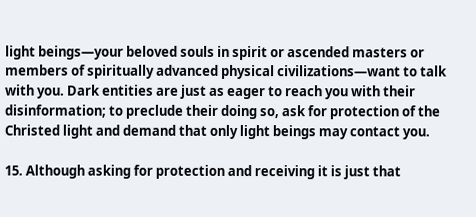light beings—your beloved souls in spirit or ascended masters or members of spiritually advanced physical civilizations—want to talk with you. Dark entities are just as eager to reach you with their disinformation; to preclude their doing so, ask for protection of the Christed light and demand that only light beings may contact you.

15. Although asking for protection and receiving it is just that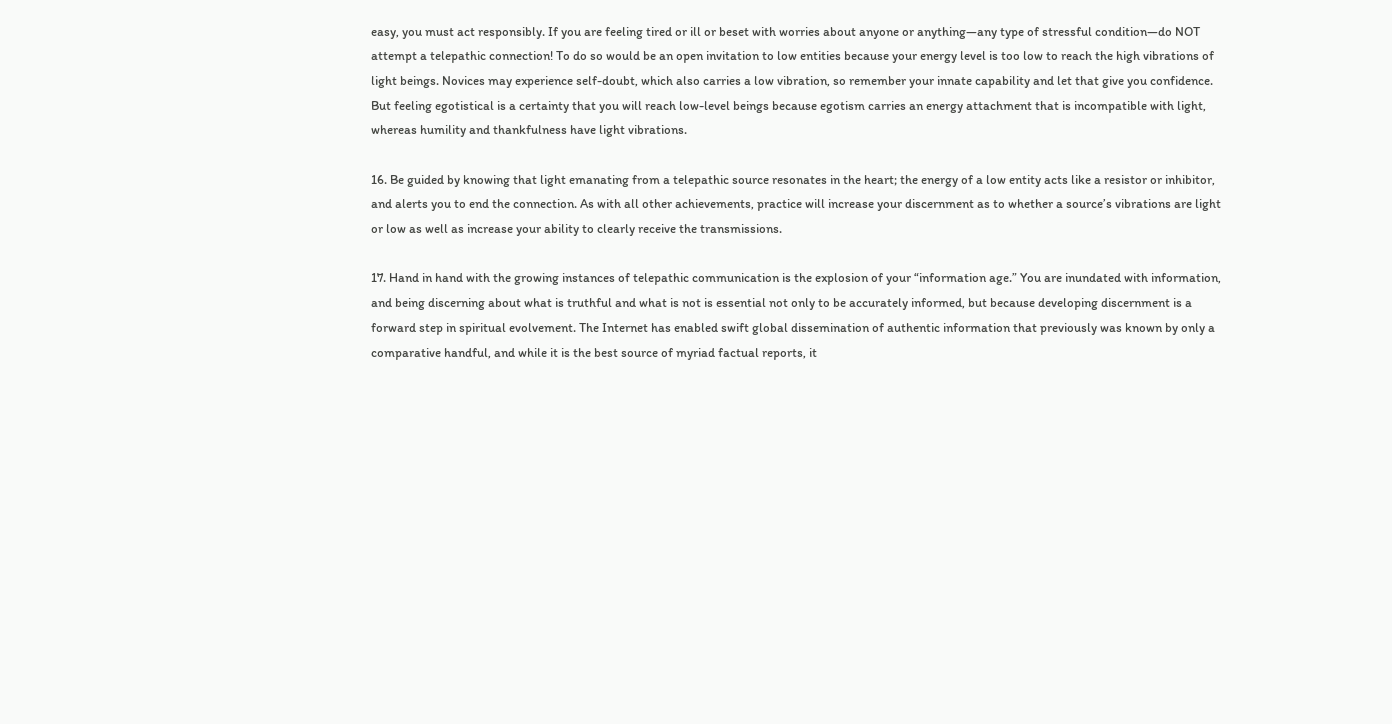easy, you must act responsibly. If you are feeling tired or ill or beset with worries about anyone or anything—any type of stressful condition—do NOT attempt a telepathic connection! To do so would be an open invitation to low entities because your energy level is too low to reach the high vibrations of light beings. Novices may experience self-doubt, which also carries a low vibration, so remember your innate capability and let that give you confidence. But feeling egotistical is a certainty that you will reach low-level beings because egotism carries an energy attachment that is incompatible with light, whereas humility and thankfulness have light vibrations.

16. Be guided by knowing that light emanating from a telepathic source resonates in the heart; the energy of a low entity acts like a resistor or inhibitor, and alerts you to end the connection. As with all other achievements, practice will increase your discernment as to whether a source’s vibrations are light or low as well as increase your ability to clearly receive the transmissions.

17. Hand in hand with the growing instances of telepathic communication is the explosion of your “information age.” You are inundated with information, and being discerning about what is truthful and what is not is essential not only to be accurately informed, but because developing discernment is a forward step in spiritual evolvement. The Internet has enabled swift global dissemination of authentic information that previously was known by only a comparative handful, and while it is the best source of myriad factual reports, it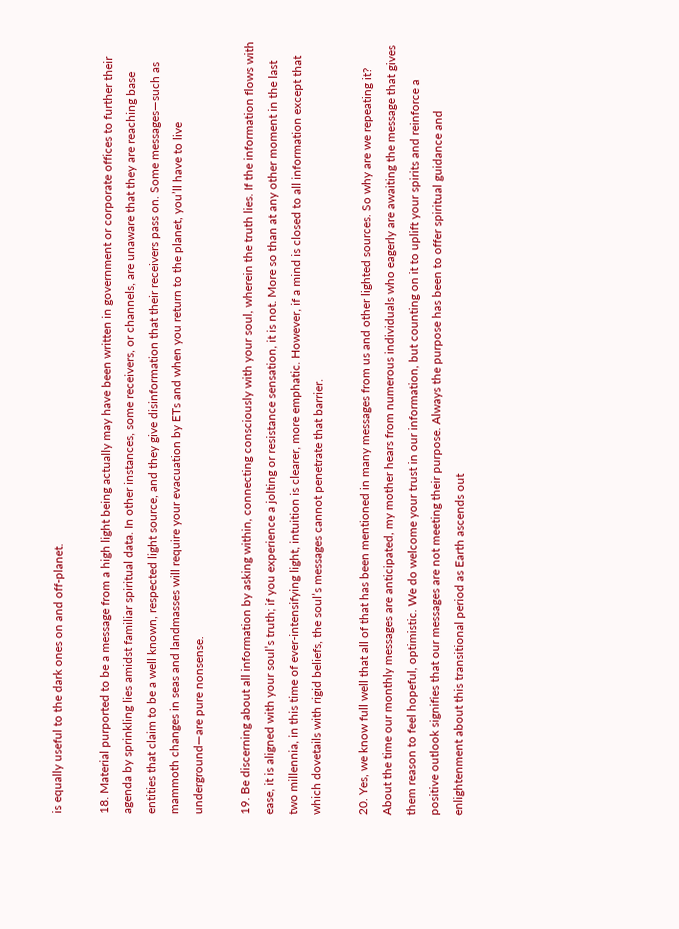is equally useful to the dark ones on and off-planet.

18. Material purported to be a message from a high light being actually may have been written in government or corporate offices to further their agenda by sprinkling lies amidst familiar spiritual data. In other instances, some receivers, or channels, are unaware that they are reaching base entities that claim to be a well known, respected light source, and they give disinformation that their receivers pass on. Some messages—such as mammoth changes in seas and landmasses will require your evacuation by ETs and when you return to the planet, you’ll have to live underground—are pure nonsense.

19. Be discerning about all information by asking within, connecting consciously with your soul, wherein the truth lies. If the information flows with ease, it is aligned with your soul’s truth; if you experience a jolting or resistance sensation, it is not. More so than at any other moment in the last two millennia, in this time of ever-intensifying light, intuition is clearer, more emphatic. However, if a mind is closed to all information except that which dovetails with rigid beliefs, the soul’s messages cannot penetrate that barrier.

20. Yes, we know full well that all of that has been mentioned in many messages from us and other lighted sources. So why are we repeating it? About the time our monthly messages are anticipated, my mother hears from numerous individuals who eagerly are awaiting the message that gives them reason to feel hopeful, optimistic. We do welcome your trust in our information, but counting on it to uplift your spirits and reinforce a positive outlook signifies that our messages are not meeting their purpose. Always the purpose has been to offer spiritual guidance and enlightenment about this transitional period as Earth ascends out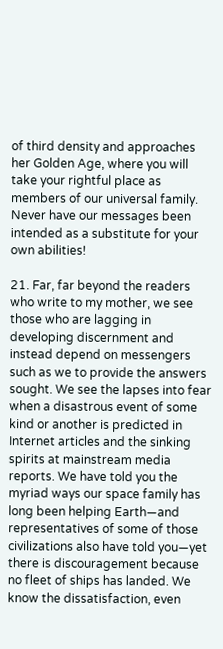of third density and approaches her Golden Age, where you will take your rightful place as members of our universal family. Never have our messages been intended as a substitute for your own abilities!

21. Far, far beyond the readers who write to my mother, we see those who are lagging in developing discernment and instead depend on messengers such as we to provide the answers sought. We see the lapses into fear when a disastrous event of some kind or another is predicted in Internet articles and the sinking spirits at mainstream media reports. We have told you the myriad ways our space family has long been helping Earth—and representatives of some of those civilizations also have told you—yet there is discouragement because no fleet of ships has landed. We know the dissatisfaction, even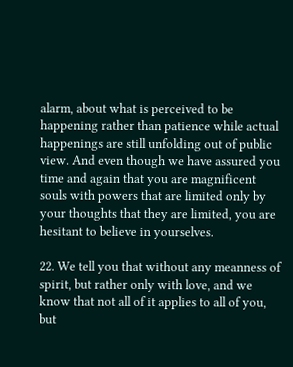alarm, about what is perceived to be happening rather than patience while actual happenings are still unfolding out of public view. And even though we have assured you time and again that you are magnificent souls with powers that are limited only by your thoughts that they are limited, you are hesitant to believe in yourselves.

22. We tell you that without any meanness of spirit, but rather only with love, and we know that not all of it applies to all of you, but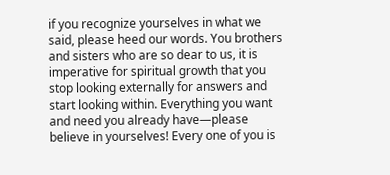if you recognize yourselves in what we said, please heed our words. You brothers and sisters who are so dear to us, it is imperative for spiritual growth that you stop looking externally for answers and start looking within. Everything you want and need you already have—please believe in yourselves! Every one of you is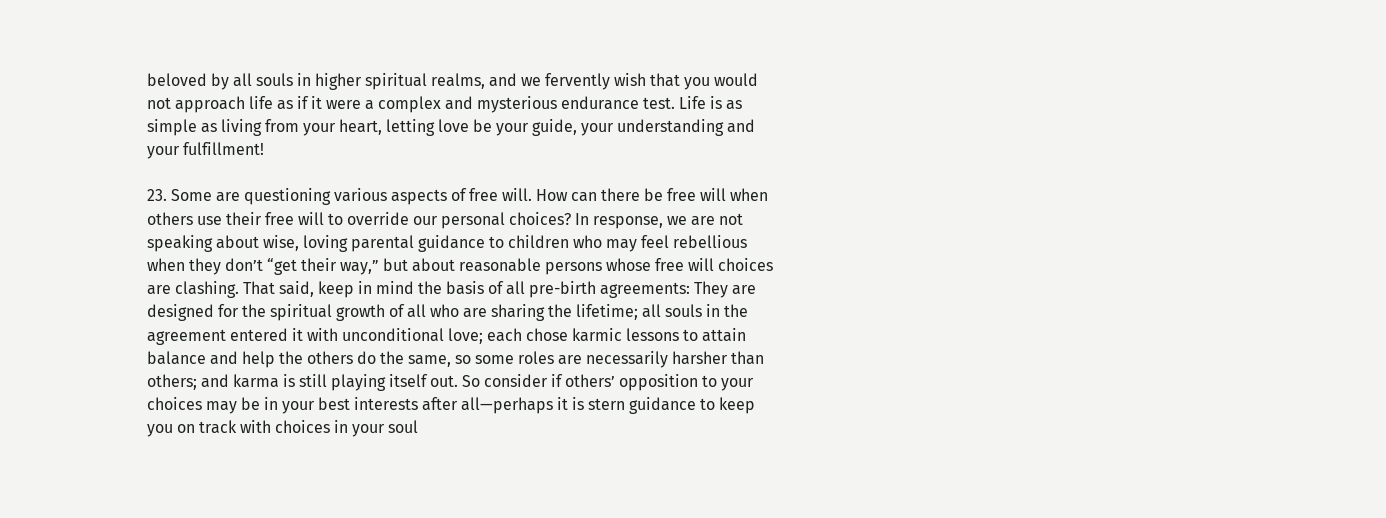beloved by all souls in higher spiritual realms, and we fervently wish that you would not approach life as if it were a complex and mysterious endurance test. Life is as simple as living from your heart, letting love be your guide, your understanding and your fulfillment!

23. Some are questioning various aspects of free will. How can there be free will when others use their free will to override our personal choices? In response, we are not speaking about wise, loving parental guidance to children who may feel rebellious when they don’t “get their way,” but about reasonable persons whose free will choices are clashing. That said, keep in mind the basis of all pre-birth agreements: They are designed for the spiritual growth of all who are sharing the lifetime; all souls in the agreement entered it with unconditional love; each chose karmic lessons to attain balance and help the others do the same, so some roles are necessarily harsher than others; and karma is still playing itself out. So consider if others’ opposition to your choices may be in your best interests after all—perhaps it is stern guidance to keep you on track with choices in your soul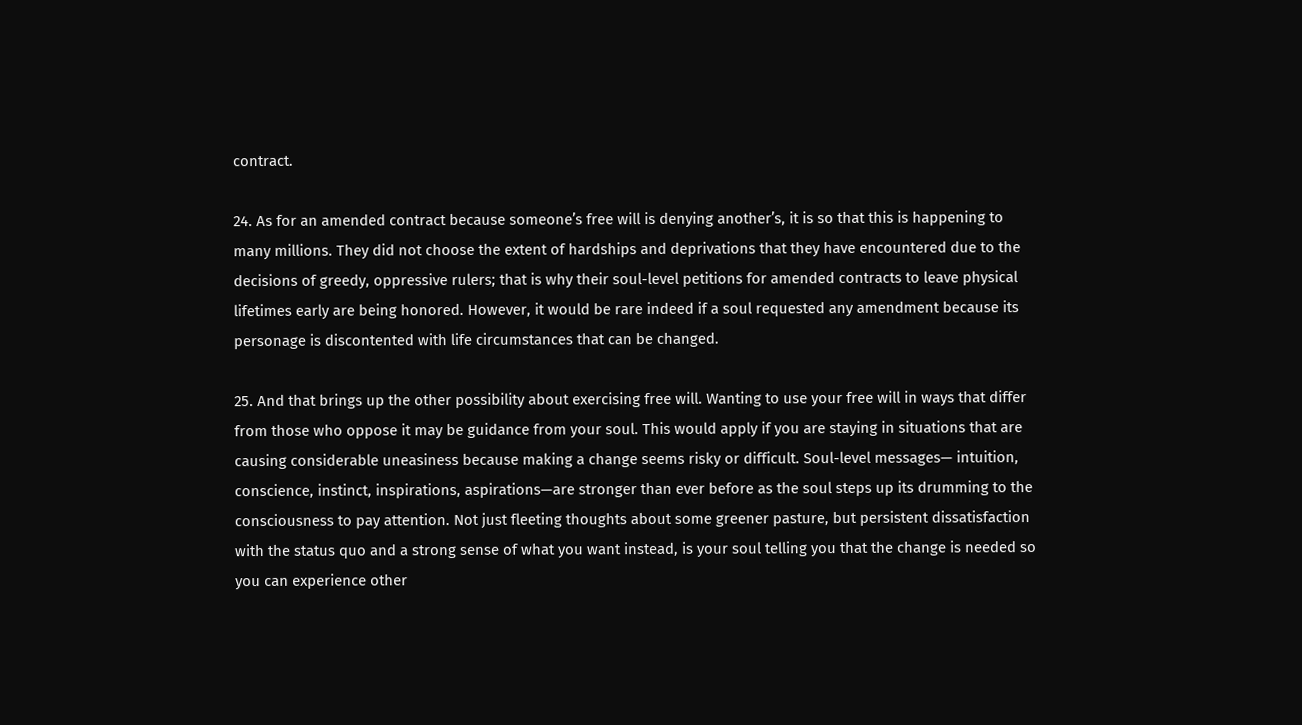contract.

24. As for an amended contract because someone’s free will is denying another’s, it is so that this is happening to many millions. They did not choose the extent of hardships and deprivations that they have encountered due to the decisions of greedy, oppressive rulers; that is why their soul-level petitions for amended contracts to leave physical lifetimes early are being honored. However, it would be rare indeed if a soul requested any amendment because its personage is discontented with life circumstances that can be changed.

25. And that brings up the other possibility about exercising free will. Wanting to use your free will in ways that differ from those who oppose it may be guidance from your soul. This would apply if you are staying in situations that are causing considerable uneasiness because making a change seems risky or difficult. Soul-level messages— intuition, conscience, instinct, inspirations, aspirations—are stronger than ever before as the soul steps up its drumming to the consciousness to pay attention. Not just fleeting thoughts about some greener pasture, but persistent dissatisfaction with the status quo and a strong sense of what you want instead, is your soul telling you that the change is needed so you can experience other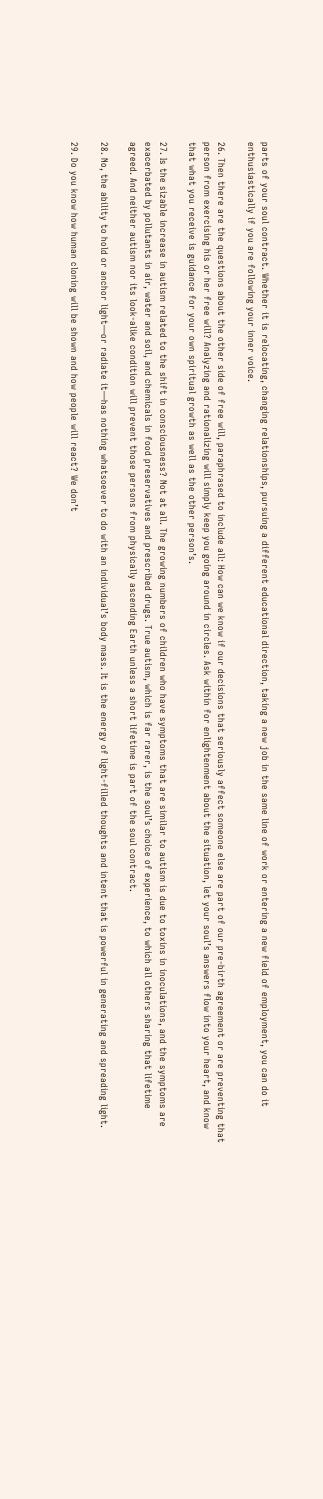parts of your soul contract. Whether it is relocating, changing relationships, pursuing a different educational direction, taking a new job in the same line of work or entering a new field of employment, you can do it enthusiastically if you are following your inner voice.

26. Then there are the questions about the other side of free will, paraphrased to include all: How can we know if our decisions that seriously affect someone else are part of our pre-birth agreement or are preventing that person from exercising his or her free will? Analyzing and rationalizing will simply keep you going around in circles. Ask within for enlightenment about the situation, let your soul’s answers flow into your heart, and know that what you receive is guidance for your own spiritual growth as well as the other person’s.

27. Is the sizable increase in autism related to the shift in consciousness? Not at all. The growing numbers of children who have symptoms that are similar to autism is due to toxins in inoculations, and the symptoms are exacerbated by pollutants in air, water and soil, and chemicals in food preservatives and prescribed drugs. True autism, which is far rarer, is the soul’s choice of experience, to which all others sharing that lifetime agreed. And neither autism nor its look-alike condition will prevent those persons from physically ascending Earth unless a short lifetime is part of the soul contract.

28. No, the ability to hold or anchor light—or radiate it—has nothing whatsoever to do with an individual’s body mass. It is the energy of light-filled thoughts and intent that is powerful in generating and spreading light.

29. Do you know how human cloning will be shown and how people will react? We don’t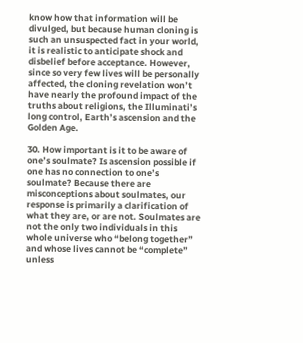know how that information will be divulged, but because human cloning is such an unsuspected fact in your world, it is realistic to anticipate shock and disbelief before acceptance. However, since so very few lives will be personally affected, the cloning revelation won’t have nearly the profound impact of the truths about religions, the Illuminati’s long control, Earth’s ascension and the Golden Age.

30. How important is it to be aware of one’s soulmate? Is ascension possible if one has no connection to one’s soulmate? Because there are misconceptions about soulmates, our response is primarily a clarification of what they are, or are not. Soulmates are not the only two individuals in this whole universe who “belong together” and whose lives cannot be “complete” unless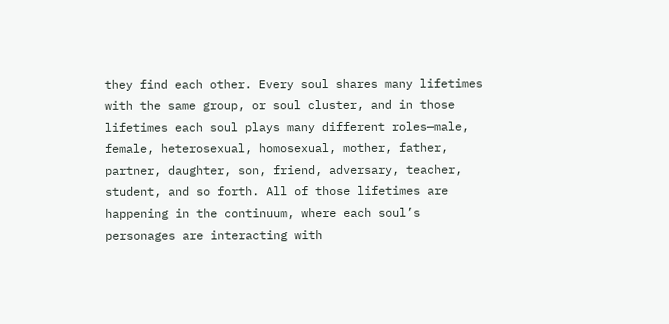they find each other. Every soul shares many lifetimes with the same group, or soul cluster, and in those lifetimes each soul plays many different roles—male, female, heterosexual, homosexual, mother, father, partner, daughter, son, friend, adversary, teacher, student, and so forth. All of those lifetimes are happening in the continuum, where each soul’s personages are interacting with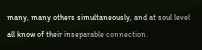many, many others simultaneously, and at soul level all know of their inseparable connection.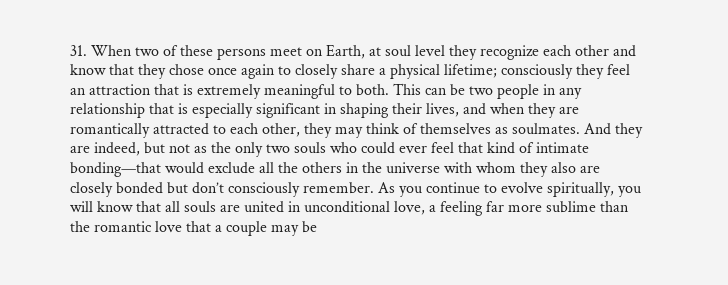31. When two of these persons meet on Earth, at soul level they recognize each other and know that they chose once again to closely share a physical lifetime; consciously they feel an attraction that is extremely meaningful to both. This can be two people in any relationship that is especially significant in shaping their lives, and when they are romantically attracted to each other, they may think of themselves as soulmates. And they are indeed, but not as the only two souls who could ever feel that kind of intimate bonding—that would exclude all the others in the universe with whom they also are closely bonded but don’t consciously remember. As you continue to evolve spiritually, you will know that all souls are united in unconditional love, a feeling far more sublime than the romantic love that a couple may be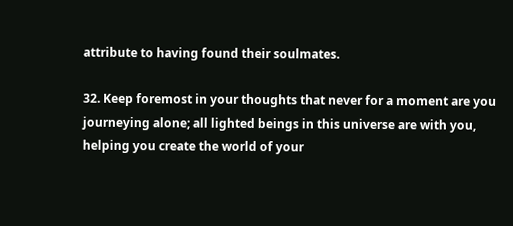attribute to having found their soulmates.

32. Keep foremost in your thoughts that never for a moment are you journeying alone; all lighted beings in this universe are with you, helping you create the world of your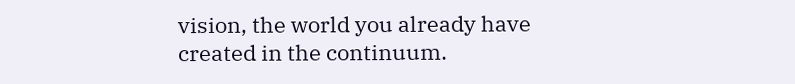vision, the world you already have created in the continuum.